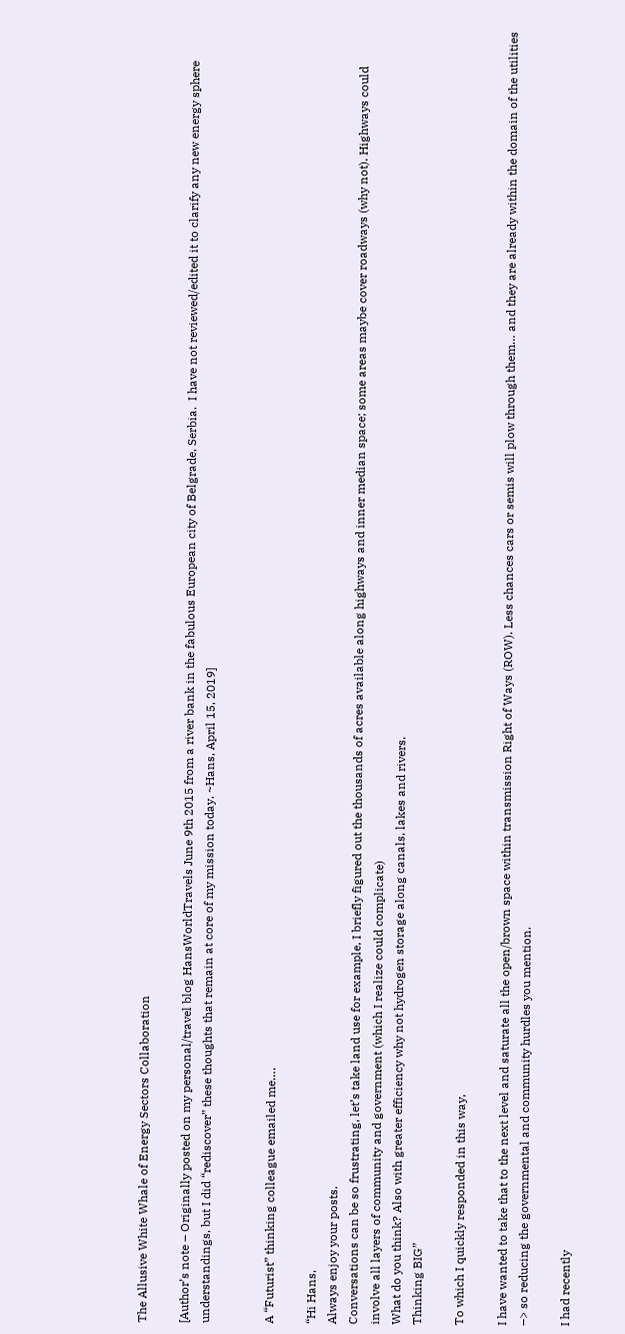The Allusive White Whale of Energy Sectors Collaboration

[Author’s note – Originally posted on my personal/travel blog HansWorldTravels June 9th 2015 from a river bank in the fabulous European city of Belgrade, Serbia.  I have not reviewed/edited it to clarify any new energy sphere understandings, but I did “rediscover” these thoughts that remain at core of my mission today. ~Hans, April 15, 2019]


A “Futurist” thinking colleague emailed me….

“Hi Hans,
Always enjoy your posts.
Conversations can be so frustrating, let’s take land use for example, I briefly figured out the thousands of acres available along highways and inner median space; some areas maybe cover roadways (why not). Highways could involve all layers of community and government (which I realize could complicate)
What do you think? Also with greater efficiency why not hydrogen storage along canals, lakes and rivers.
Thinking BIG”

To which I quickly responded in this way,

I have wanted to take that to the next level and saturate all the open/brown space within transmission Right of Ways (ROW). Less chances cars or semis will plow through them… and they are already within the domain of the utilities –> so reducing the governmental and community hurdles you mention.

I had recently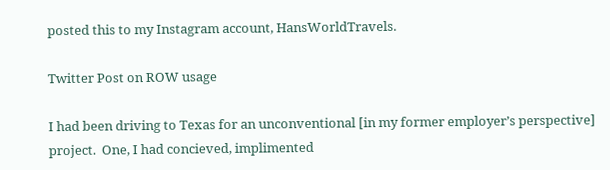posted this to my Instagram account, HansWorldTravels.

Twitter Post on ROW usage

I had been driving to Texas for an unconventional [in my former employer’s perspective] project.  One, I had concieved, implimented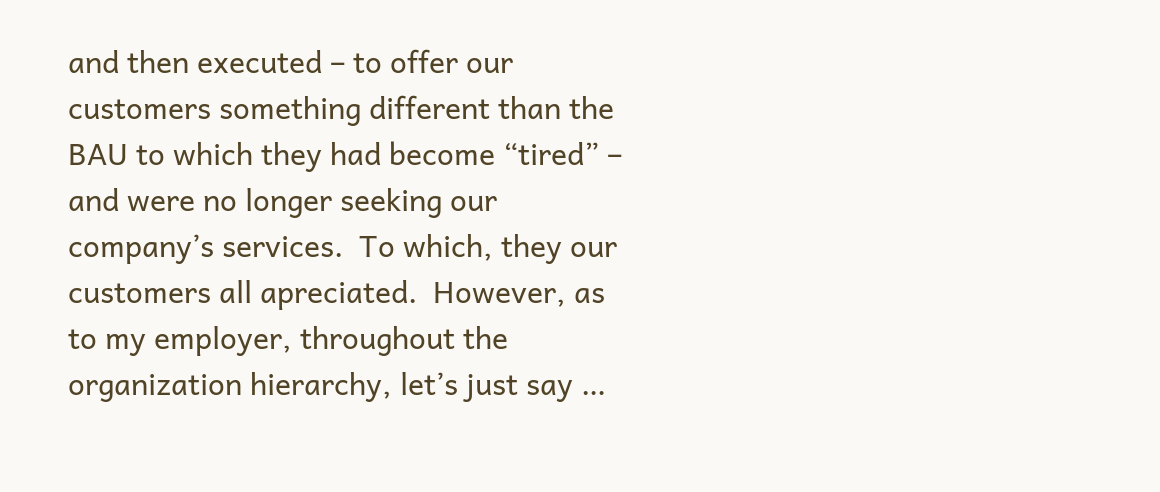and then executed – to offer our customers something different than the BAU to which they had become “tired” – and were no longer seeking our company’s services.  To which, they our customers all apreciated.  However, as to my employer, throughout the organization hierarchy, let’s just say …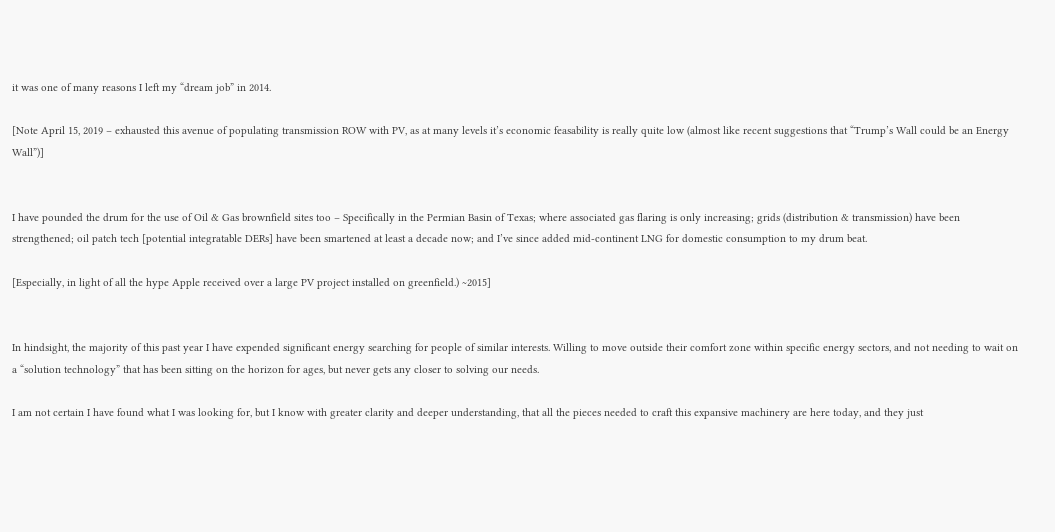it was one of many reasons I left my “dream job” in 2014.

[Note April 15, 2019 – exhausted this avenue of populating transmission ROW with PV, as at many levels it’s economic feasability is really quite low (almost like recent suggestions that “Trump’s Wall could be an Energy Wall”)]


I have pounded the drum for the use of Oil & Gas brownfield sites too – Specifically in the Permian Basin of Texas; where associated gas flaring is only increasing; grids (distribution & transmission) have been strengthened; oil patch tech [potential integratable DERs] have been smartened at least a decade now; and I’ve since added mid-continent LNG for domestic consumption to my drum beat.

[Especially, in light of all the hype Apple received over a large PV project installed on greenfield.) ~2015]


In hindsight, the majority of this past year I have expended significant energy searching for people of similar interests. Willing to move outside their comfort zone within specific energy sectors, and not needing to wait on a “solution technology” that has been sitting on the horizon for ages, but never gets any closer to solving our needs.

I am not certain I have found what I was looking for, but I know with greater clarity and deeper understanding, that all the pieces needed to craft this expansive machinery are here today, and they just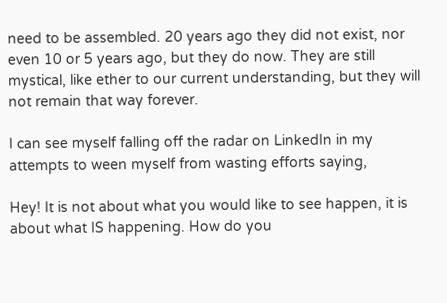need to be assembled. 20 years ago they did not exist, nor even 10 or 5 years ago, but they do now. They are still mystical, like ether to our current understanding, but they will not remain that way forever.

I can see myself falling off the radar on LinkedIn in my attempts to ween myself from wasting efforts saying,

Hey! It is not about what you would like to see happen, it is about what IS happening. How do you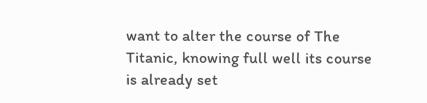want to alter the course of The Titanic, knowing full well its course is already set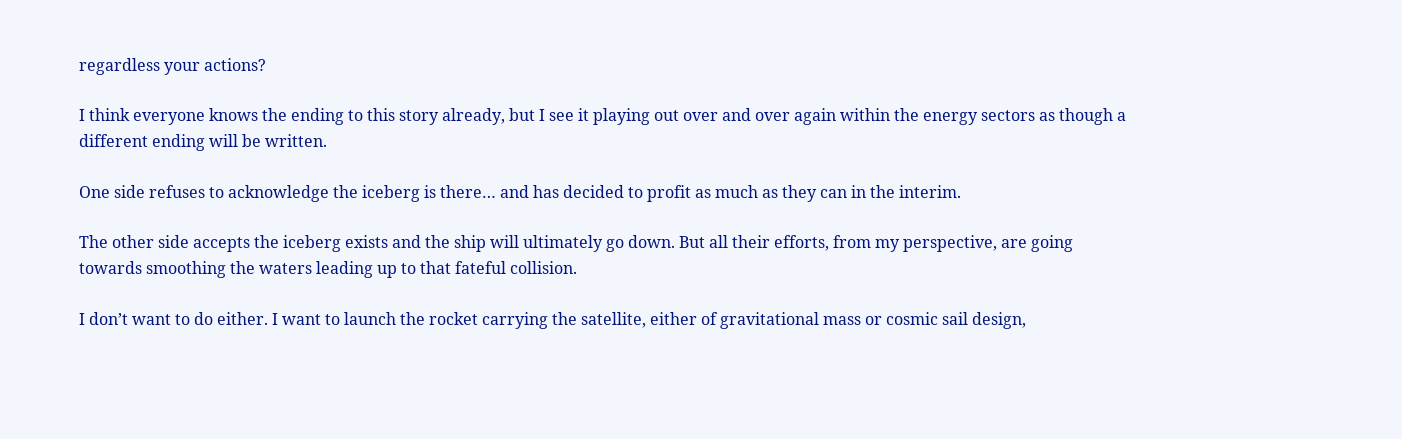regardless your actions?

I think everyone knows the ending to this story already, but I see it playing out over and over again within the energy sectors as though a different ending will be written.

One side refuses to acknowledge the iceberg is there… and has decided to profit as much as they can in the interim.

The other side accepts the iceberg exists and the ship will ultimately go down. But all their efforts, from my perspective, are going towards smoothing the waters leading up to that fateful collision.

I don’t want to do either. I want to launch the rocket carrying the satellite, either of gravitational mass or cosmic sail design,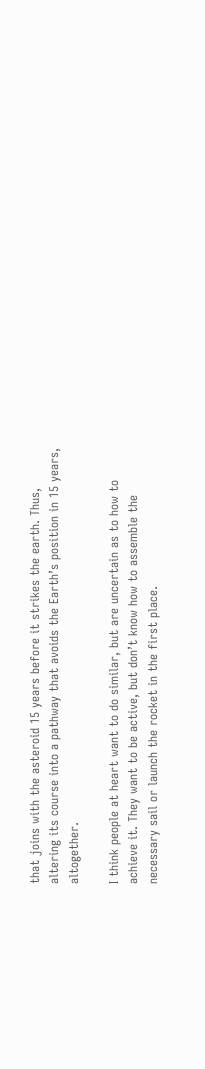that joins with the asteroid 15 years before it strikes the earth. Thus, altering its course into a pathway that avoids the Earth’s position in 15 years, altogether.

I think people at heart want to do similar, but are uncertain as to how to achieve it. They want to be active, but don’t know how to assemble the necessary sail or launch the rocket in the first place.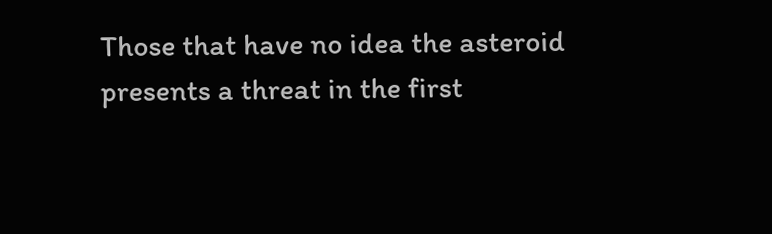Those that have no idea the asteroid presents a threat in the first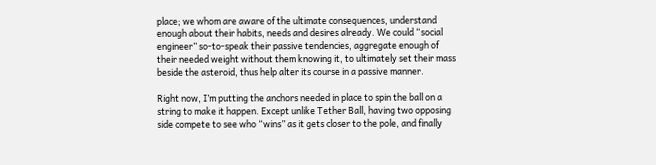place; we whom are aware of the ultimate consequences, understand enough about their habits, needs and desires already. We could “social engineer” so-to-speak their passive tendencies, aggregate enough of their needed weight without them knowing it, to ultimately set their mass beside the asteroid, thus help alter its course in a passive manner.

Right now, I’m putting the anchors needed in place to spin the ball on a string to make it happen. Except unlike Tether Ball, having two opposing side compete to see who “wins” as it gets closer to the pole, and finally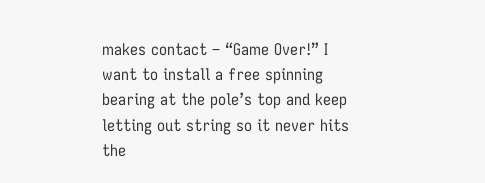makes contact – “Game Over!” I want to install a free spinning bearing at the pole’s top and keep letting out string so it never hits the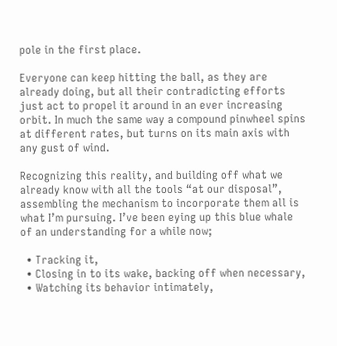pole in the first place.

Everyone can keep hitting the ball, as they are already doing, but all their contradicting efforts just act to propel it around in an ever increasing orbit. In much the same way a compound pinwheel spins at different rates, but turns on its main axis with any gust of wind.

Recognizing this reality, and building off what we already know with all the tools “at our disposal”, assembling the mechanism to incorporate them all is what I’m pursuing. I’ve been eying up this blue whale of an understanding for a while now;

  • Tracking it,
  • Closing in to its wake, backing off when necessary,
  • Watching its behavior intimately,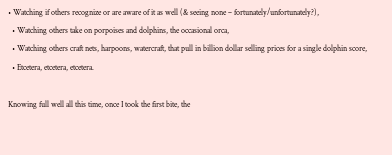• Watching if others recognize or are aware of it as well (& seeing none – fortunately/unfortunately?),
  • Watching others take on porpoises and dolphins, the occasional orca,
  • Watching others craft nets, harpoons, watercraft, that pull in billion dollar selling prices for a single dolphin score,
  • Etcetera, etcetera, etcetera.

Knowing full well all this time, once I took the first bite, the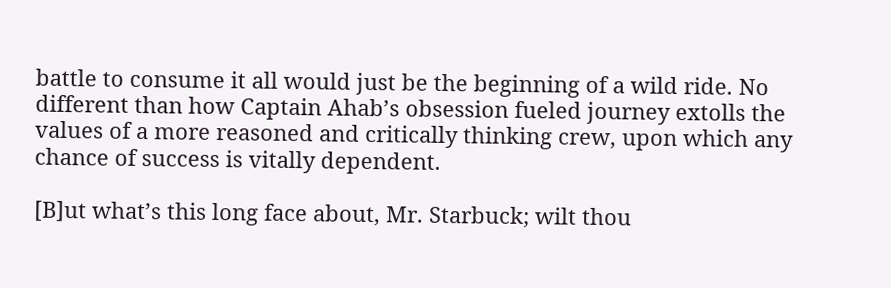battle to consume it all would just be the beginning of a wild ride. No different than how Captain Ahab’s obsession fueled journey extolls the values of a more reasoned and critically thinking crew, upon which any chance of success is vitally dependent.

[B]ut what’s this long face about, Mr. Starbuck; wilt thou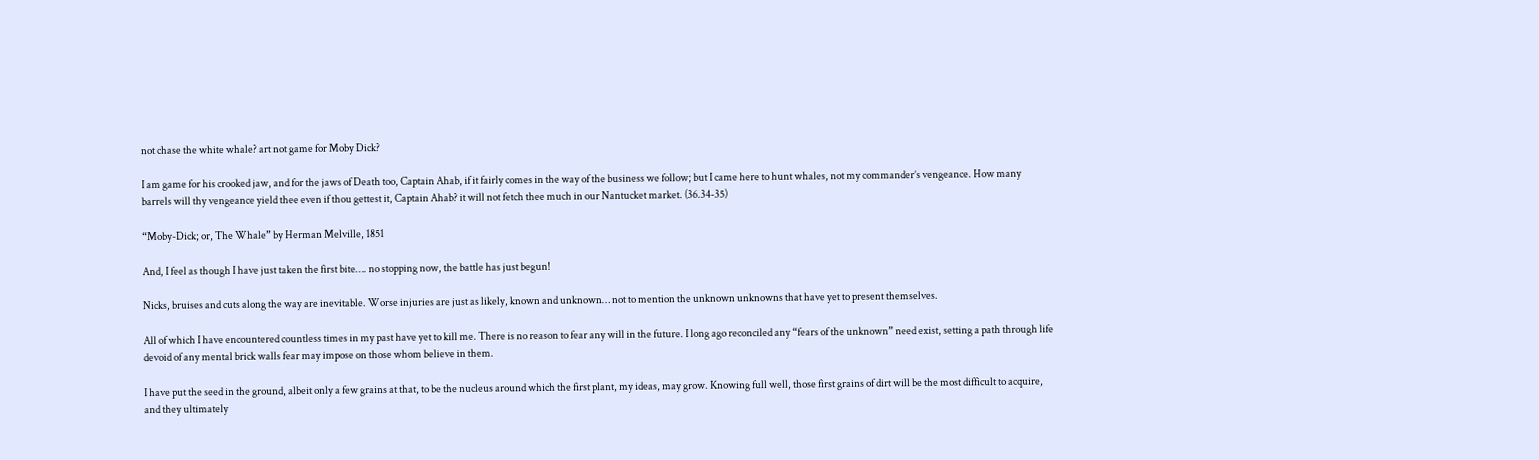not chase the white whale? art not game for Moby Dick?

I am game for his crooked jaw, and for the jaws of Death too, Captain Ahab, if it fairly comes in the way of the business we follow; but I came here to hunt whales, not my commander’s vengeance. How many barrels will thy vengeance yield thee even if thou gettest it, Captain Ahab? it will not fetch thee much in our Nantucket market. (36.34-35)

“Moby-Dick; or, The Whale” by Herman Melville, 1851

And, I feel as though I have just taken the first bite…. no stopping now, the battle has just begun!

Nicks, bruises and cuts along the way are inevitable. Worse injuries are just as likely, known and unknown… not to mention the unknown unknowns that have yet to present themselves.

All of which I have encountered countless times in my past have yet to kill me. There is no reason to fear any will in the future. I long ago reconciled any “fears of the unknown” need exist, setting a path through life devoid of any mental brick walls fear may impose on those whom believe in them.

I have put the seed in the ground, albeit only a few grains at that, to be the nucleus around which the first plant, my ideas, may grow. Knowing full well, those first grains of dirt will be the most difficult to acquire, and they ultimately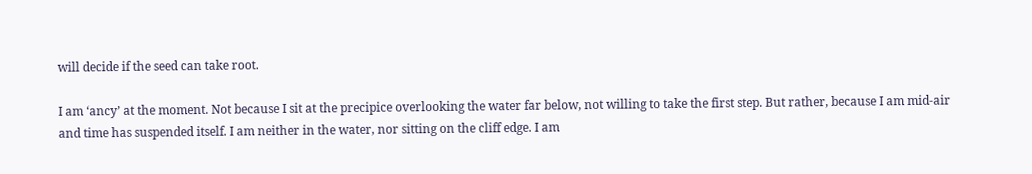will decide if the seed can take root.

I am ‘ancy’ at the moment. Not because I sit at the precipice overlooking the water far below, not willing to take the first step. But rather, because I am mid-air and time has suspended itself. I am neither in the water, nor sitting on the cliff edge. I am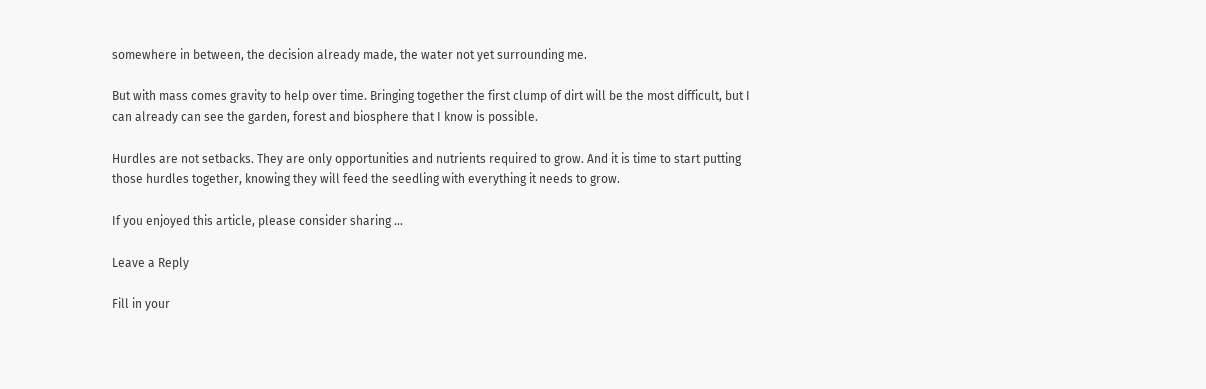somewhere in between, the decision already made, the water not yet surrounding me.

But with mass comes gravity to help over time. Bringing together the first clump of dirt will be the most difficult, but I can already can see the garden, forest and biosphere that I know is possible.

Hurdles are not setbacks. They are only opportunities and nutrients required to grow. And it is time to start putting those hurdles together, knowing they will feed the seedling with everything it needs to grow.

If you enjoyed this article, please consider sharing …

Leave a Reply

Fill in your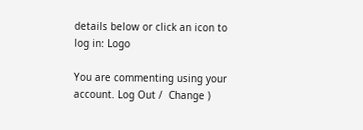details below or click an icon to log in: Logo

You are commenting using your account. Log Out /  Change )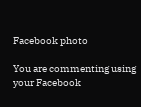Facebook photo

You are commenting using your Facebook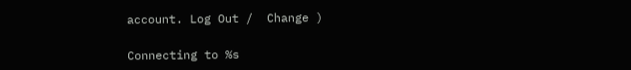account. Log Out /  Change )

Connecting to %s